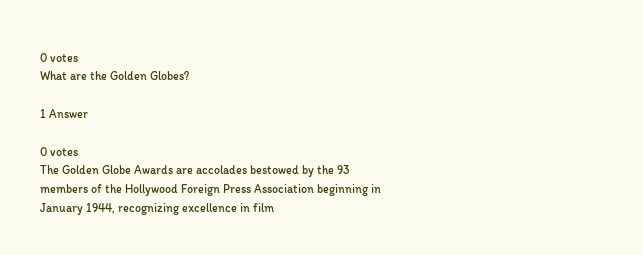0 votes
What are the Golden Globes?

1 Answer

0 votes
The Golden Globe Awards are accolades bestowed by the 93 members of the Hollywood Foreign Press Association beginning in January 1944, recognizing excellence in film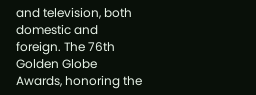and television, both domestic and foreign. The 76th Golden Globe Awards, honoring the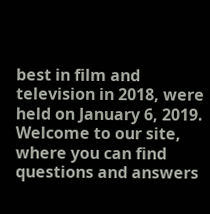best in film and television in 2018, were held on January 6, 2019.
Welcome to our site, where you can find questions and answers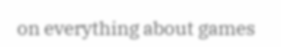on everything about games